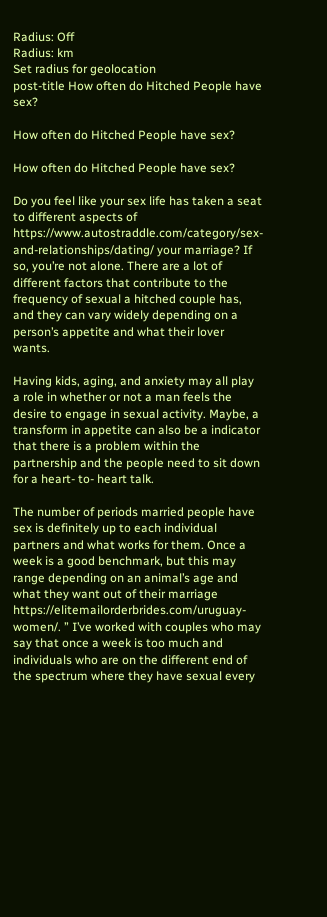Radius: Off
Radius: km
Set radius for geolocation
post-title How often do Hitched People have sex?

How often do Hitched People have sex?

How often do Hitched People have sex?

Do you feel like your sex life has taken a seat to different aspects of https://www.autostraddle.com/category/sex-and-relationships/dating/ your marriage? If so, you’re not alone. There are a lot of different factors that contribute to the frequency of sexual a hitched couple has, and they can vary widely depending on a person’s appetite and what their lover wants.

Having kids, aging, and anxiety may all play a role in whether or not a man feels the desire to engage in sexual activity. Maybe, a transform in appetite can also be a indicator that there is a problem within the partnership and the people need to sit down for a heart- to- heart talk.

The number of periods married people have sex is definitely up to each individual partners and what works for them. Once a week is a good benchmark, but this may range depending on an animal’s age and what they want out of their marriage https://elitemailorderbrides.com/uruguay-women/. ” I’ve worked with couples who may say that once a week is too much and individuals who are on the different end of the spectrum where they have sexual every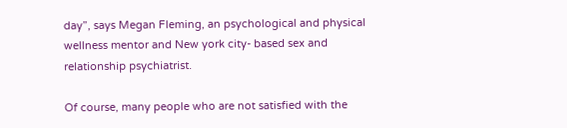day”, says Megan Fleming, an psychological and physical wellness mentor and New york city- based sex and relationship psychiatrist.

Of course, many people who are not satisfied with the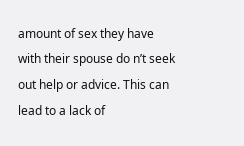amount of sex they have with their spouse do n’t seek out help or advice. This can lead to a lack of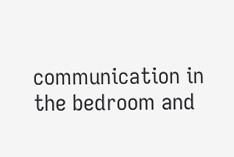communication in the bedroom and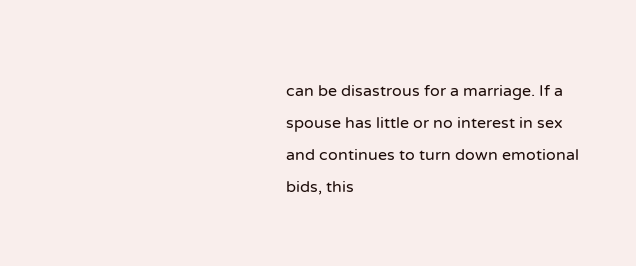can be disastrous for a marriage. If a spouse has little or no interest in sex and continues to turn down emotional bids, this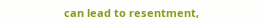can lead to resentment,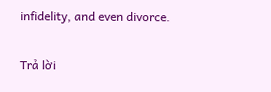infidelity, and even divorce.

Trả lời